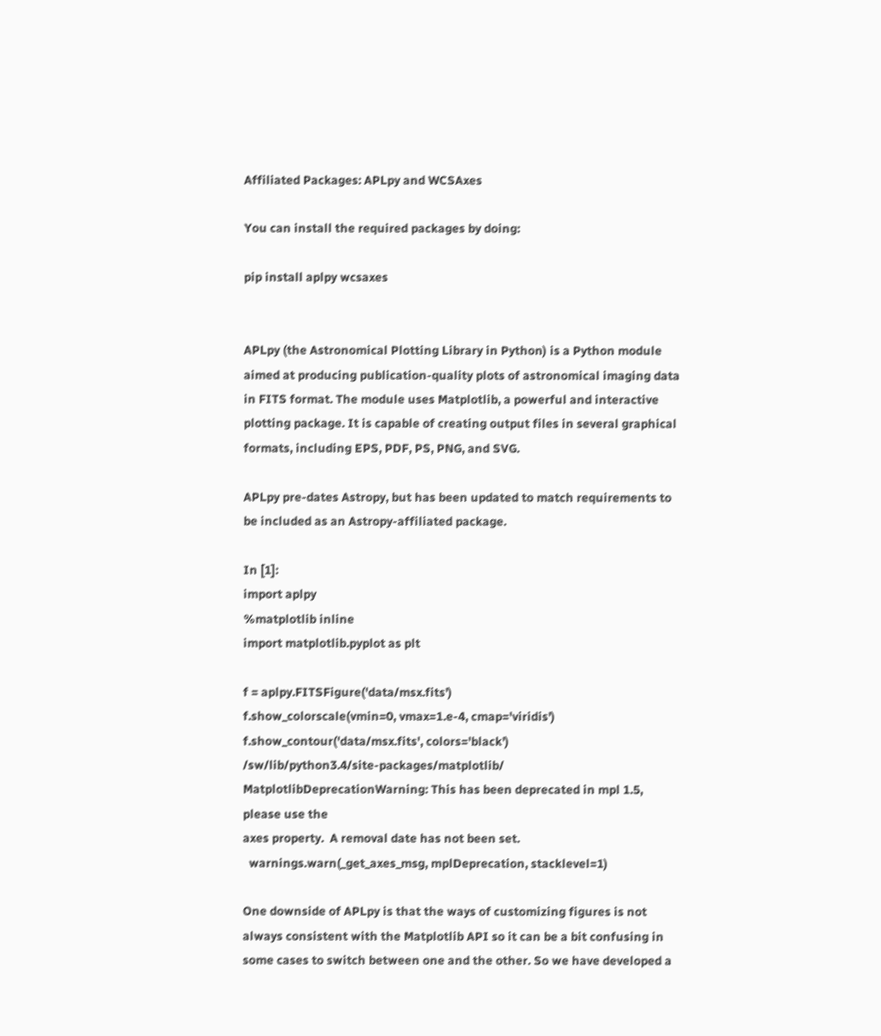Affiliated Packages: APLpy and WCSAxes

You can install the required packages by doing:

pip install aplpy wcsaxes


APLpy (the Astronomical Plotting Library in Python) is a Python module aimed at producing publication-quality plots of astronomical imaging data in FITS format. The module uses Matplotlib, a powerful and interactive plotting package. It is capable of creating output files in several graphical formats, including EPS, PDF, PS, PNG, and SVG.

APLpy pre-dates Astropy, but has been updated to match requirements to be included as an Astropy-affiliated package.

In [1]:
import aplpy
%matplotlib inline
import matplotlib.pyplot as plt

f = aplpy.FITSFigure('data/msx.fits')
f.show_colorscale(vmin=0, vmax=1.e-4, cmap='viridis')
f.show_contour('data/msx.fits', colors='black')
/sw/lib/python3.4/site-packages/matplotlib/ MatplotlibDeprecationWarning: This has been deprecated in mpl 1.5, please use the
axes property.  A removal date has not been set.
  warnings.warn(_get_axes_msg, mplDeprecation, stacklevel=1)

One downside of APLpy is that the ways of customizing figures is not always consistent with the Matplotlib API so it can be a bit confusing in some cases to switch between one and the other. So we have developed a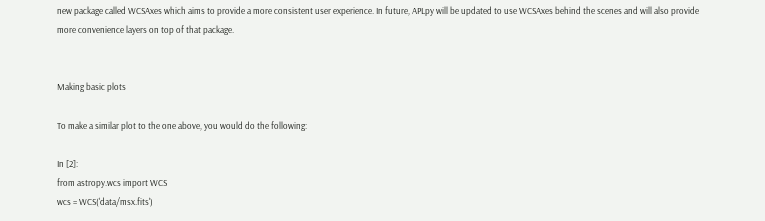new package called WCSAxes which aims to provide a more consistent user experience. In future, APLpy will be updated to use WCSAxes behind the scenes and will also provide more convenience layers on top of that package.


Making basic plots

To make a similar plot to the one above, you would do the following:

In [2]:
from astropy.wcs import WCS
wcs = WCS('data/msx.fits')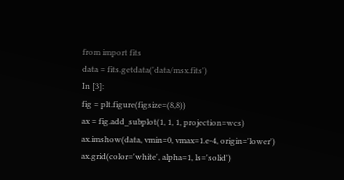from import fits
data = fits.getdata('data/msx.fits')
In [3]:
fig = plt.figure(figsize=(8,8))
ax = fig.add_subplot(1, 1, 1, projection=wcs)
ax.imshow(data, vmin=0, vmax=1.e-4, origin='lower')
ax.grid(color='white', alpha=1, ls='solid')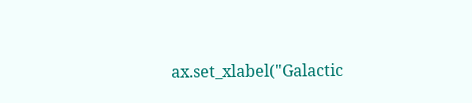ax.set_xlabel("Galactic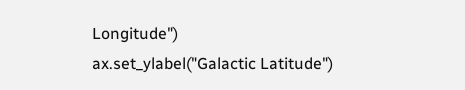Longitude")
ax.set_ylabel("Galactic Latitude")